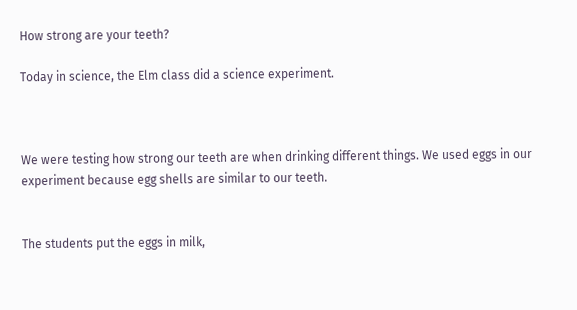How strong are your teeth?

Today in science, the Elm class did a science experiment.



We were testing how strong our teeth are when drinking different things. We used eggs in our experiment because egg shells are similar to our teeth.


The students put the eggs in milk,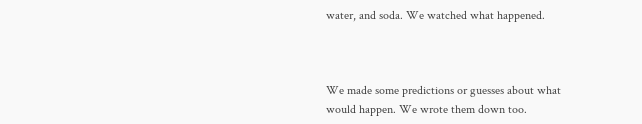water, and soda. We watched what happened.



We made some predictions or guesses about what would happen. We wrote them down too.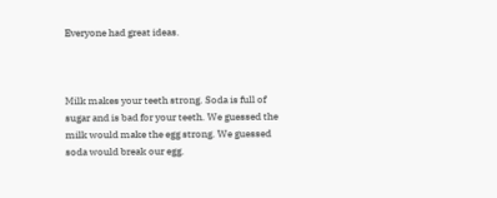Everyone had great ideas.



Milk makes your teeth strong. Soda is full of sugar and is bad for your teeth. We guessed the milk would make the egg strong. We guessed soda would break our egg.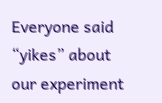Everyone said “yikes” about our experiment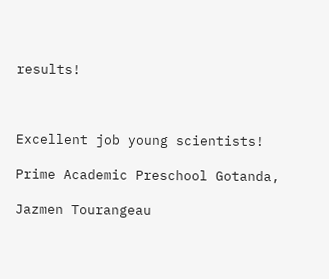results!



Excellent job young scientists!

Prime Academic Preschool Gotanda,

Jazmen Tourangeau